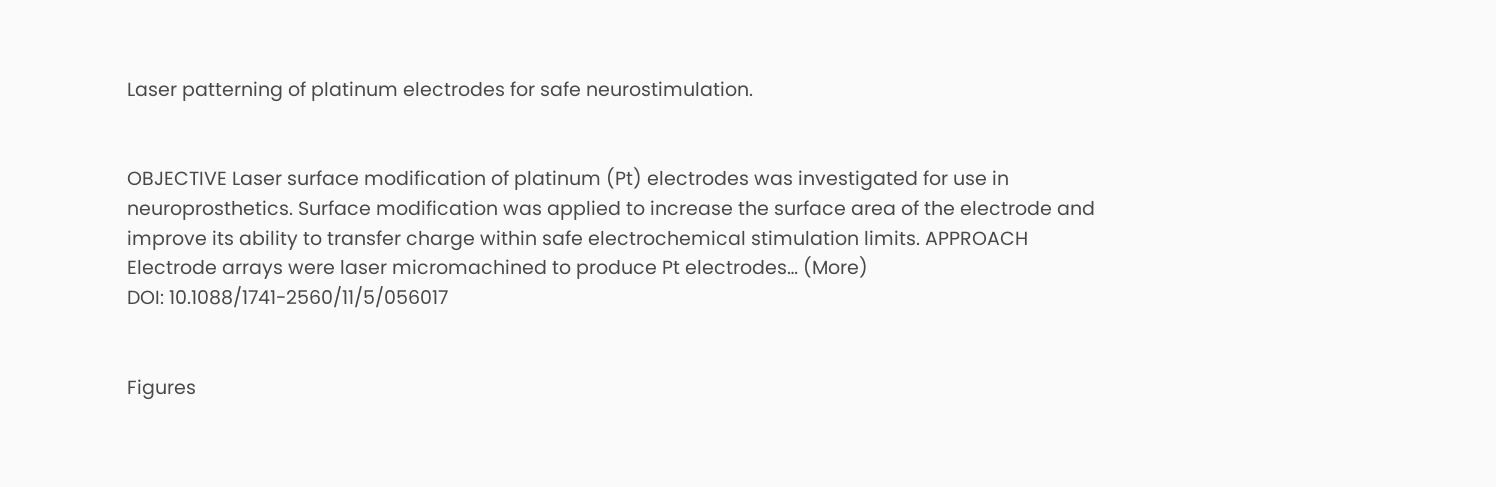Laser patterning of platinum electrodes for safe neurostimulation.


OBJECTIVE Laser surface modification of platinum (Pt) electrodes was investigated for use in neuroprosthetics. Surface modification was applied to increase the surface area of the electrode and improve its ability to transfer charge within safe electrochemical stimulation limits. APPROACH Electrode arrays were laser micromachined to produce Pt electrodes… (More)
DOI: 10.1088/1741-2560/11/5/056017


Figures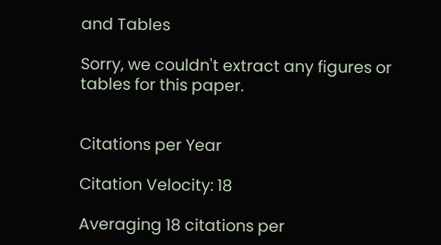and Tables

Sorry, we couldn't extract any figures or tables for this paper.


Citations per Year

Citation Velocity: 18

Averaging 18 citations per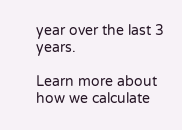year over the last 3 years.

Learn more about how we calculate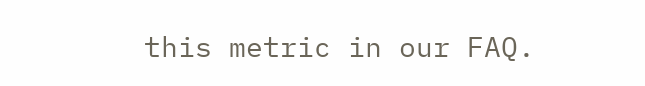this metric in our FAQ.